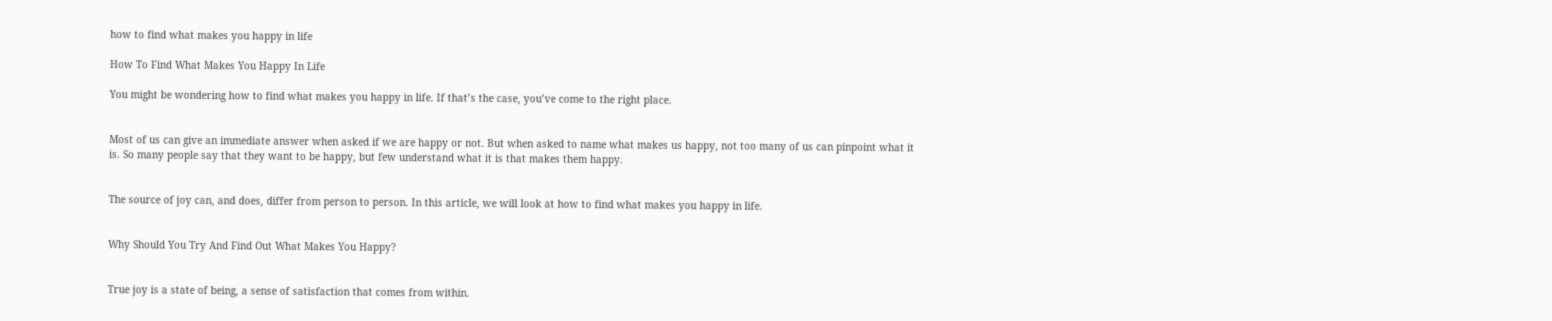how to find what makes you happy in life

How To Find What Makes You Happy In Life

You might be wondering how to find what makes you happy in life. If that’s the case, you’ve come to the right place.


Most of us can give an immediate answer when asked if we are happy or not. But when asked to name what makes us happy, not too many of us can pinpoint what it is. So many people say that they want to be happy, but few understand what it is that makes them happy.


The source of joy can, and does, differ from person to person. In this article, we will look at how to find what makes you happy in life.


Why Should You Try And Find Out What Makes You Happy?


True joy is a state of being, a sense of satisfaction that comes from within.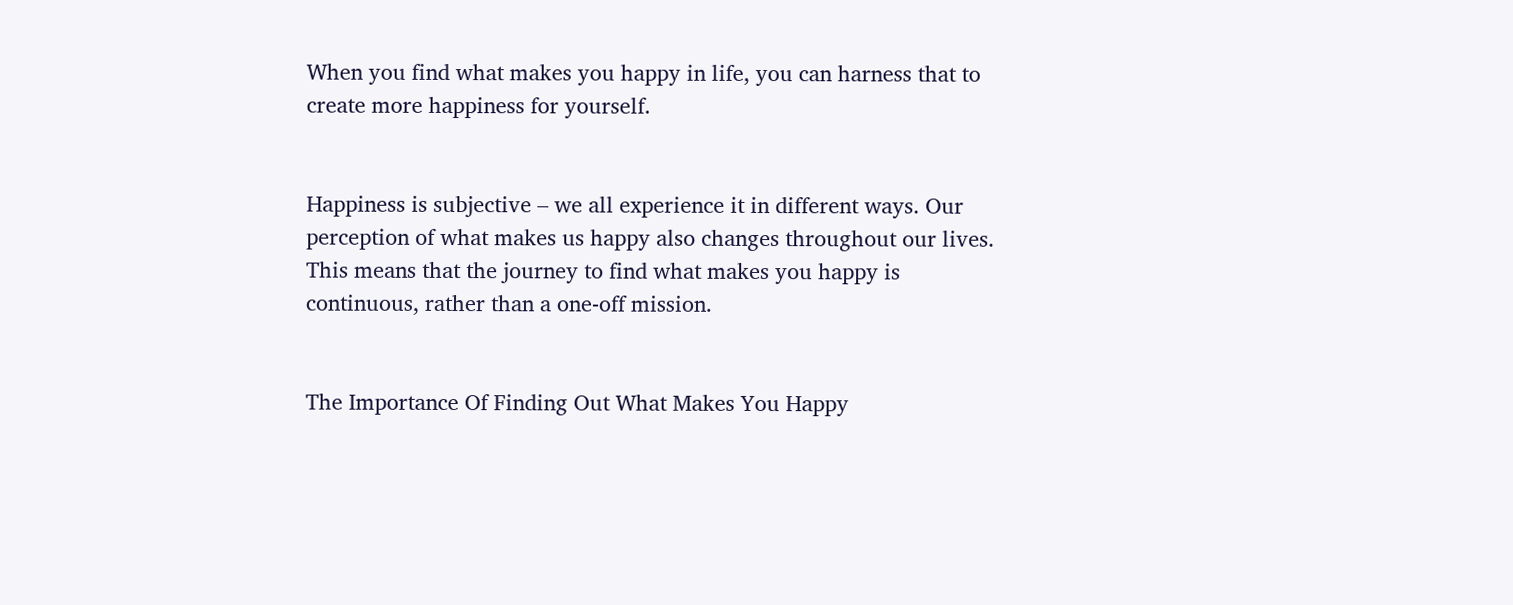When you find what makes you happy in life, you can harness that to create more happiness for yourself.


Happiness is subjective – we all experience it in different ways. Our perception of what makes us happy also changes throughout our lives. This means that the journey to find what makes you happy is continuous, rather than a one-off mission.


The Importance Of Finding Out What Makes You Happy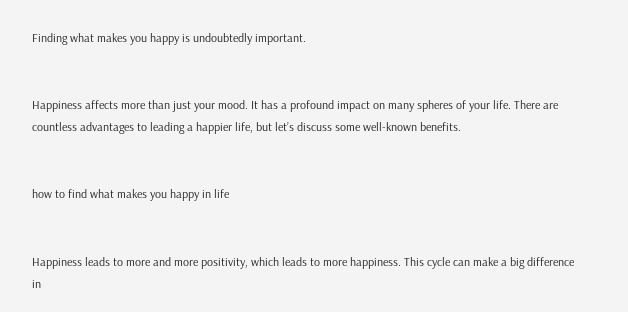Finding what makes you happy is undoubtedly important.


Happiness affects more than just your mood. It has a profound impact on many spheres of your life. There are countless advantages to leading a happier life, but let’s discuss some well-known benefits.


how to find what makes you happy in life


Happiness leads to more and more positivity, which leads to more happiness. This cycle can make a big difference in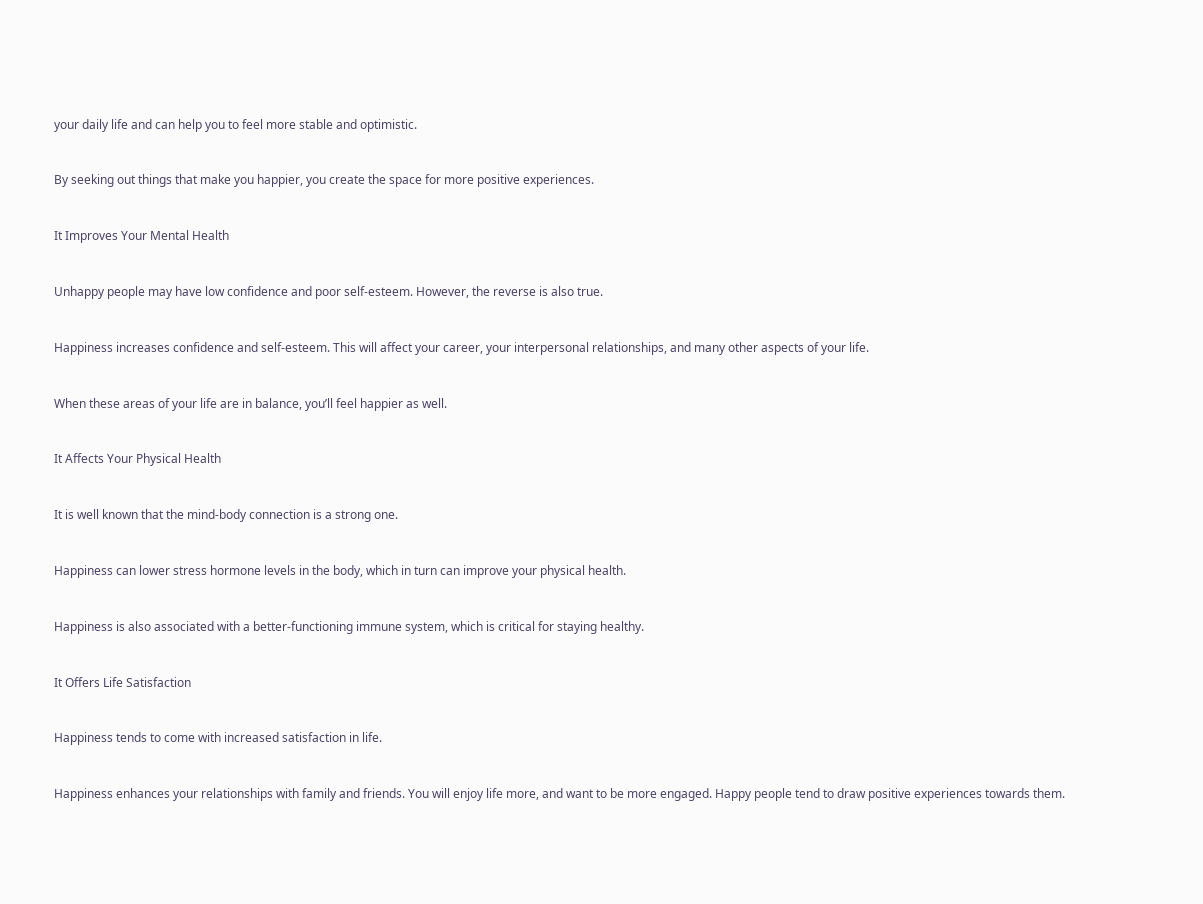your daily life and can help you to feel more stable and optimistic.


By seeking out things that make you happier, you create the space for more positive experiences.


It Improves Your Mental Health


Unhappy people may have low confidence and poor self-esteem. However, the reverse is also true.


Happiness increases confidence and self-esteem. This will affect your career, your interpersonal relationships, and many other aspects of your life.


When these areas of your life are in balance, you’ll feel happier as well.


It Affects Your Physical Health


It is well known that the mind-body connection is a strong one.


Happiness can lower stress hormone levels in the body, which in turn can improve your physical health.


Happiness is also associated with a better-functioning immune system, which is critical for staying healthy.


It Offers Life Satisfaction


Happiness tends to come with increased satisfaction in life.


Happiness enhances your relationships with family and friends. You will enjoy life more, and want to be more engaged. Happy people tend to draw positive experiences towards them.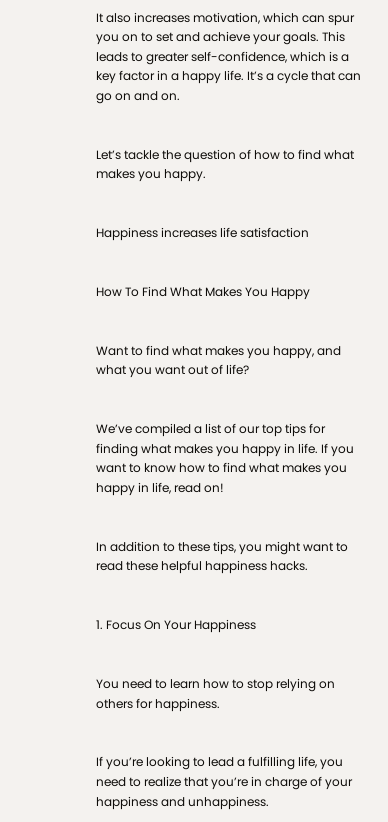It also increases motivation, which can spur you on to set and achieve your goals. This leads to greater self-confidence, which is a key factor in a happy life. It’s a cycle that can go on and on.


Let’s tackle the question of how to find what makes you happy.


Happiness increases life satisfaction


How To Find What Makes You Happy


Want to find what makes you happy, and what you want out of life?


We’ve compiled a list of our top tips for finding what makes you happy in life. If you want to know how to find what makes you happy in life, read on!


In addition to these tips, you might want to read these helpful happiness hacks.


1. Focus On Your Happiness


You need to learn how to stop relying on others for happiness.


If you’re looking to lead a fulfilling life, you need to realize that you’re in charge of your happiness and unhappiness.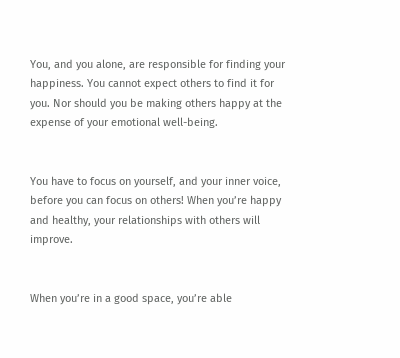You, and you alone, are responsible for finding your happiness. You cannot expect others to find it for you. Nor should you be making others happy at the expense of your emotional well-being.


You have to focus on yourself, and your inner voice, before you can focus on others! When you’re happy and healthy, your relationships with others will improve.


When you’re in a good space, you’re able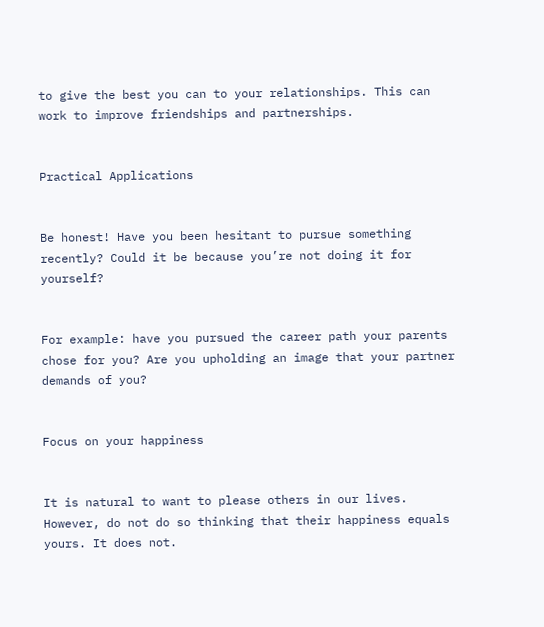to give the best you can to your relationships. This can work to improve friendships and partnerships.


Practical Applications


Be honest! Have you been hesitant to pursue something recently? Could it be because you’re not doing it for yourself?


For example: have you pursued the career path your parents chose for you? Are you upholding an image that your partner demands of you?


Focus on your happiness


It is natural to want to please others in our lives. However, do not do so thinking that their happiness equals yours. It does not.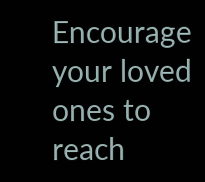Encourage your loved ones to reach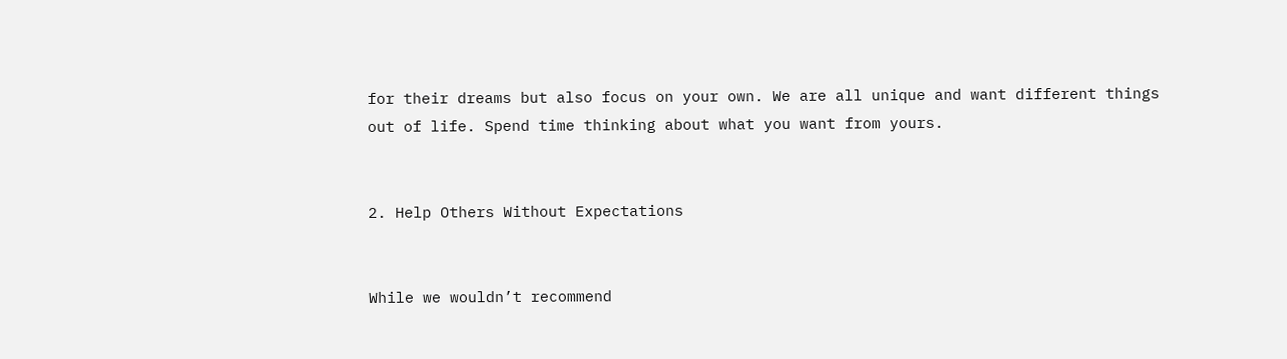for their dreams but also focus on your own. We are all unique and want different things out of life. Spend time thinking about what you want from yours.


2. Help Others Without Expectations


While we wouldn’t recommend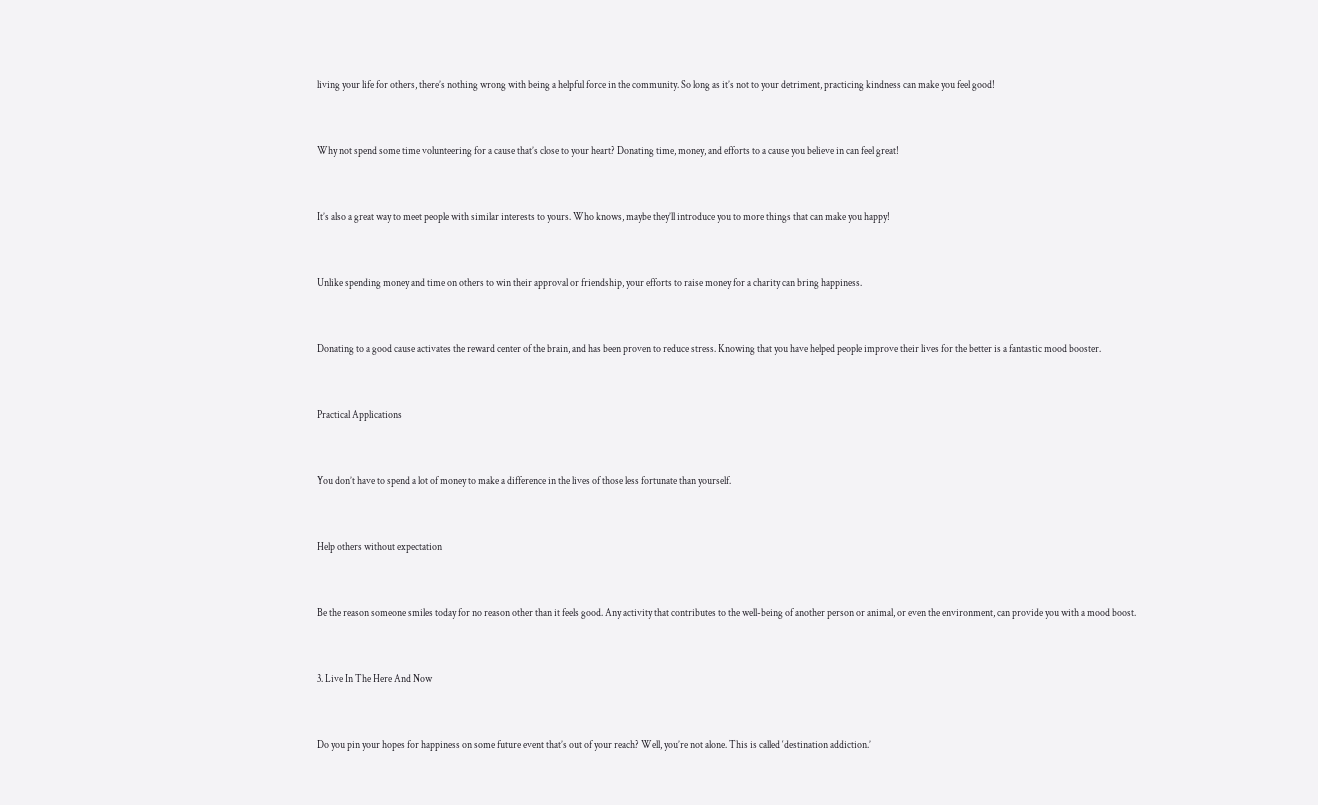living your life for others, there’s nothing wrong with being a helpful force in the community. So long as it’s not to your detriment, practicing kindness can make you feel good!


Why not spend some time volunteering for a cause that’s close to your heart? Donating time, money, and efforts to a cause you believe in can feel great!


It’s also a great way to meet people with similar interests to yours. Who knows, maybe they’ll introduce you to more things that can make you happy!


Unlike spending money and time on others to win their approval or friendship, your efforts to raise money for a charity can bring happiness.


Donating to a good cause activates the reward center of the brain, and has been proven to reduce stress. Knowing that you have helped people improve their lives for the better is a fantastic mood booster.


Practical Applications


You don’t have to spend a lot of money to make a difference in the lives of those less fortunate than yourself.


Help others without expectation


Be the reason someone smiles today for no reason other than it feels good. Any activity that contributes to the well-being of another person or animal, or even the environment, can provide you with a mood boost.


3. Live In The Here And Now


Do you pin your hopes for happiness on some future event that’s out of your reach? Well, you’re not alone. This is called ‘destination addiction.’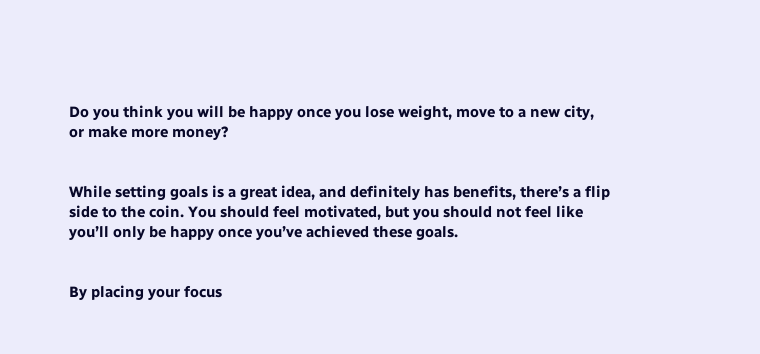Do you think you will be happy once you lose weight, move to a new city, or make more money?


While setting goals is a great idea, and definitely has benefits, there’s a flip side to the coin. You should feel motivated, but you should not feel like you’ll only be happy once you’ve achieved these goals.


By placing your focus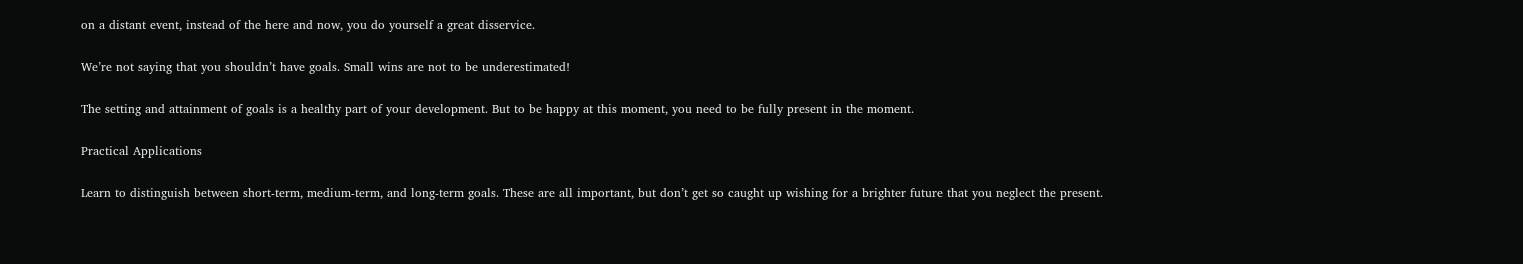on a distant event, instead of the here and now, you do yourself a great disservice.


We’re not saying that you shouldn’t have goals. Small wins are not to be underestimated!


The setting and attainment of goals is a healthy part of your development. But to be happy at this moment, you need to be fully present in the moment.


Practical Applications


Learn to distinguish between short-term, medium-term, and long-term goals. These are all important, but don’t get so caught up wishing for a brighter future that you neglect the present.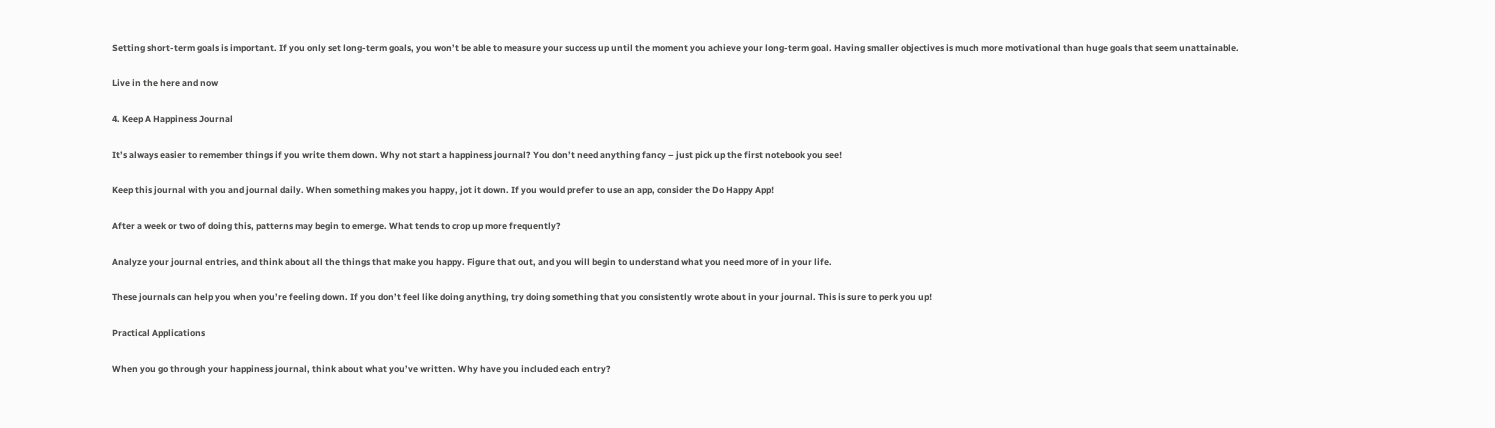Setting short-term goals is important. If you only set long-term goals, you won’t be able to measure your success up until the moment you achieve your long-term goal. Having smaller objectives is much more motivational than huge goals that seem unattainable.


Live in the here and now


4. Keep A Happiness Journal


It’s always easier to remember things if you write them down. Why not start a happiness journal? You don’t need anything fancy – just pick up the first notebook you see!


Keep this journal with you and journal daily. When something makes you happy, jot it down. If you would prefer to use an app, consider the Do Happy App!


After a week or two of doing this, patterns may begin to emerge. What tends to crop up more frequently?


Analyze your journal entries, and think about all the things that make you happy. Figure that out, and you will begin to understand what you need more of in your life.


These journals can help you when you’re feeling down. If you don’t feel like doing anything, try doing something that you consistently wrote about in your journal. This is sure to perk you up!


Practical Applications


When you go through your happiness journal, think about what you’ve written. Why have you included each entry?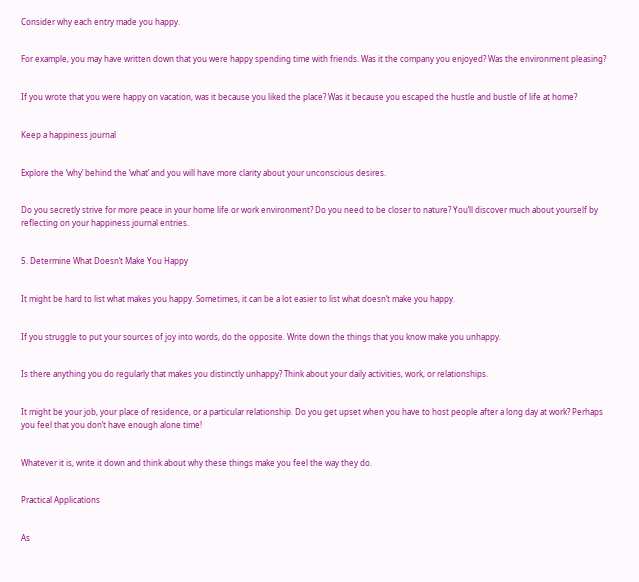Consider why each entry made you happy.


For example, you may have written down that you were happy spending time with friends. Was it the company you enjoyed? Was the environment pleasing?


If you wrote that you were happy on vacation, was it because you liked the place? Was it because you escaped the hustle and bustle of life at home?


Keep a happiness journal


Explore the ‘why’ behind the ‘what’ and you will have more clarity about your unconscious desires.


Do you secretly strive for more peace in your home life or work environment? Do you need to be closer to nature? You’ll discover much about yourself by reflecting on your happiness journal entries.


5. Determine What Doesn’t Make You Happy


It might be hard to list what makes you happy. Sometimes, it can be a lot easier to list what doesn’t make you happy.


If you struggle to put your sources of joy into words, do the opposite. Write down the things that you know make you unhappy.


Is there anything you do regularly that makes you distinctly unhappy? Think about your daily activities, work, or relationships.


It might be your job, your place of residence, or a particular relationship. Do you get upset when you have to host people after a long day at work? Perhaps you feel that you don’t have enough alone time!


Whatever it is, write it down and think about why these things make you feel the way they do.


Practical Applications


As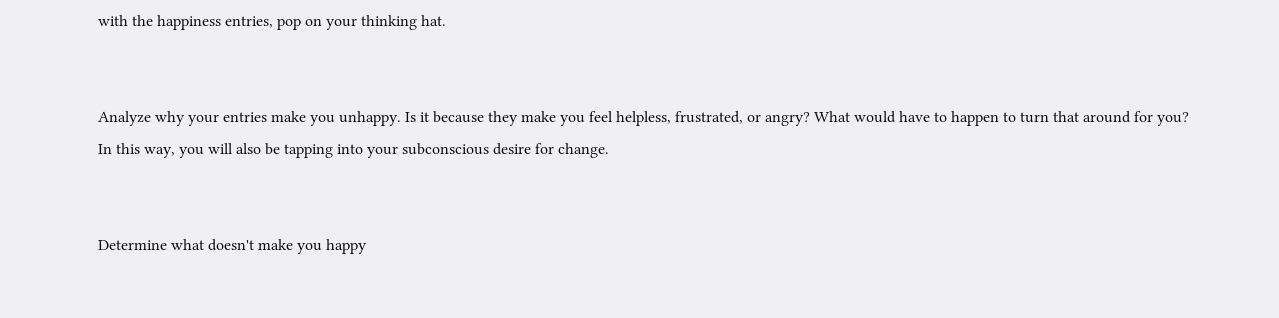with the happiness entries, pop on your thinking hat.


Analyze why your entries make you unhappy. Is it because they make you feel helpless, frustrated, or angry? What would have to happen to turn that around for you? In this way, you will also be tapping into your subconscious desire for change.


Determine what doesn't make you happy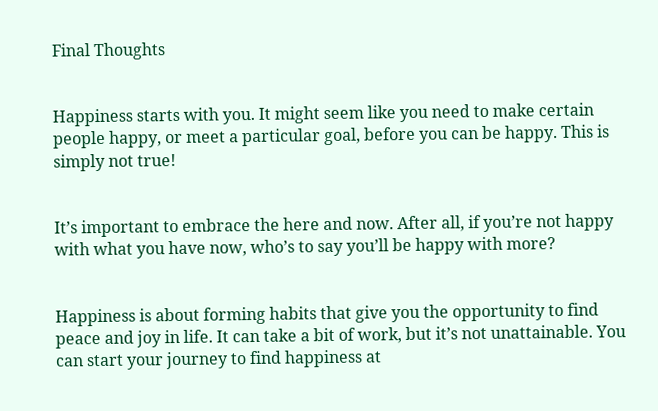Final Thoughts


Happiness starts with you. It might seem like you need to make certain people happy, or meet a particular goal, before you can be happy. This is simply not true!


It’s important to embrace the here and now. After all, if you’re not happy with what you have now, who’s to say you’ll be happy with more?


Happiness is about forming habits that give you the opportunity to find peace and joy in life. It can take a bit of work, but it’s not unattainable. You can start your journey to find happiness at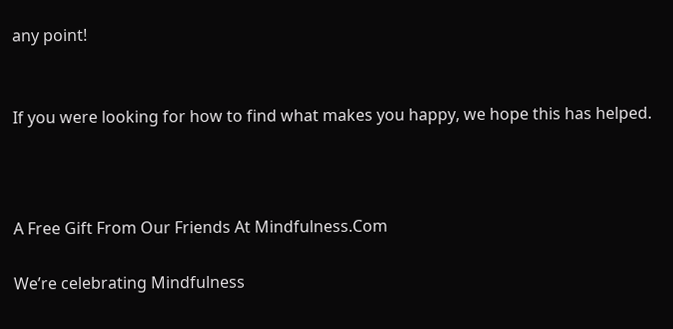any point!


If you were looking for how to find what makes you happy, we hope this has helped.



A Free Gift From Our Friends At Mindfulness.Com

We’re celebrating Mindfulness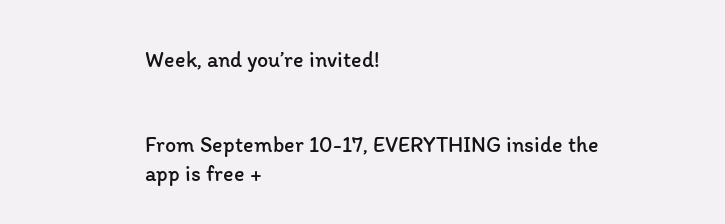Week, and you’re invited!


From September 10-17, EVERYTHING inside the app is free +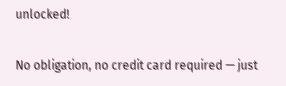unlocked!

No obligation, no credit card required — just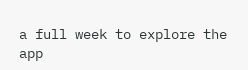a full week to explore the app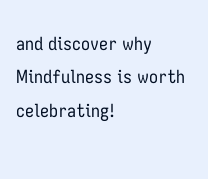and discover why Mindfulness is worth celebrating!